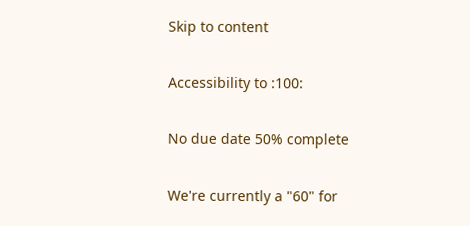Skip to content

Accessibility to :100:

No due date 50% complete

We're currently a "60" for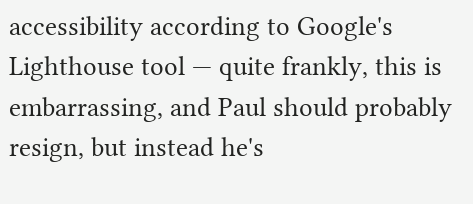accessibility according to Google's Lighthouse tool — quite frankly, this is embarrassing, and Paul should probably resign, but instead he's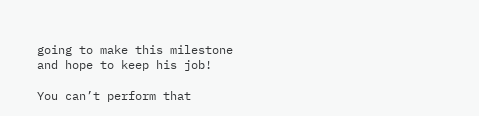going to make this milestone and hope to keep his job!

You can’t perform that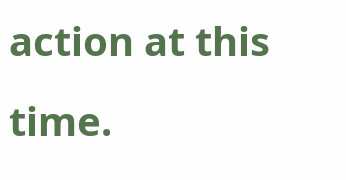action at this time.